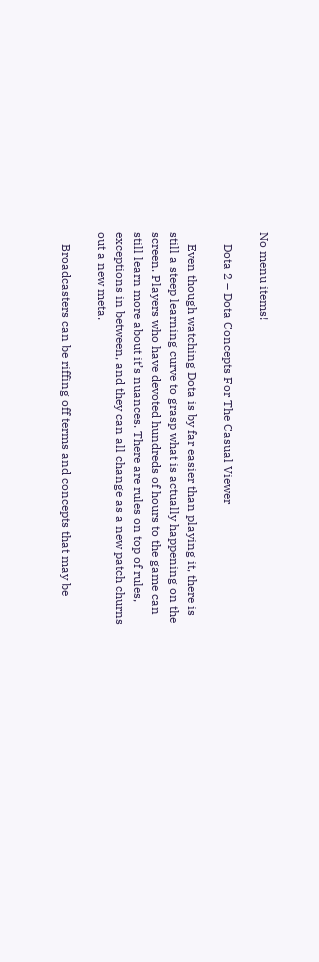No menu items!

    Dota 2 – Dota Concepts For The Casual Viewer

    Even though watching Dota is by far easier than playing it, there is still a steep learning curve to grasp what is actually happening on the screen. Players who have devoted hundreds of hours to the game can still learn more about it’s nuances. There are rules on top of rules, exceptions in between, and they can all change as a new patch churns out a new meta.

    Broadcasters can be riffing off terms and concepts that may be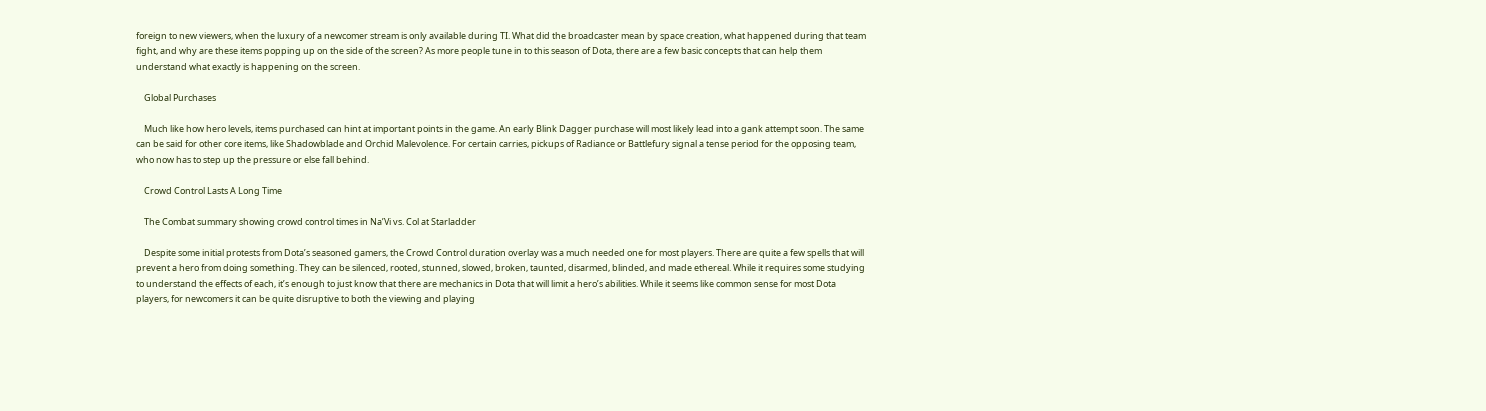foreign to new viewers, when the luxury of a newcomer stream is only available during TI. What did the broadcaster mean by space creation, what happened during that team fight, and why are these items popping up on the side of the screen? As more people tune in to this season of Dota, there are a few basic concepts that can help them understand what exactly is happening on the screen.

    Global Purchases

    Much like how hero levels, items purchased can hint at important points in the game. An early Blink Dagger purchase will most likely lead into a gank attempt soon. The same can be said for other core items, like Shadowblade and Orchid Malevolence. For certain carries, pickups of Radiance or Battlefury signal a tense period for the opposing team, who now has to step up the pressure or else fall behind.

    Crowd Control Lasts A Long Time

    The Combat summary showing crowd control times in Na’Vi vs. Col at Starladder

    Despite some initial protests from Dota’s seasoned gamers, the Crowd Control duration overlay was a much needed one for most players. There are quite a few spells that will prevent a hero from doing something. They can be silenced, rooted, stunned, slowed, broken, taunted, disarmed, blinded, and made ethereal. While it requires some studying to understand the effects of each, it’s enough to just know that there are mechanics in Dota that will limit a hero’s abilities. While it seems like common sense for most Dota players, for newcomers it can be quite disruptive to both the viewing and playing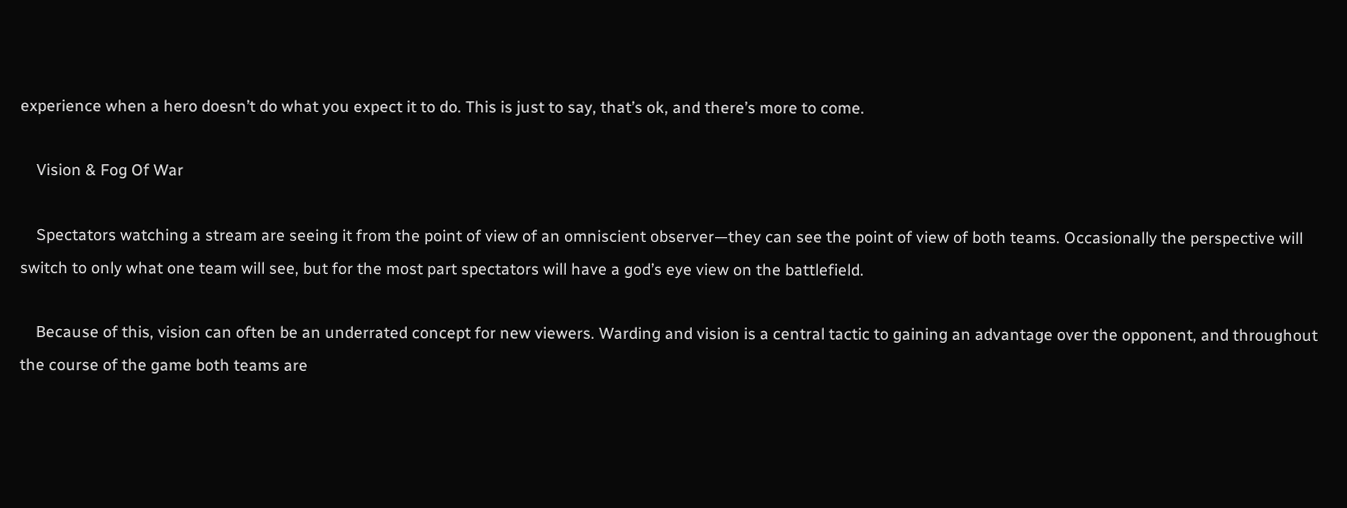experience when a hero doesn’t do what you expect it to do. This is just to say, that’s ok, and there’s more to come.

    Vision & Fog Of War

    Spectators watching a stream are seeing it from the point of view of an omniscient observer—they can see the point of view of both teams. Occasionally the perspective will switch to only what one team will see, but for the most part spectators will have a god’s eye view on the battlefield.

    Because of this, vision can often be an underrated concept for new viewers. Warding and vision is a central tactic to gaining an advantage over the opponent, and throughout the course of the game both teams are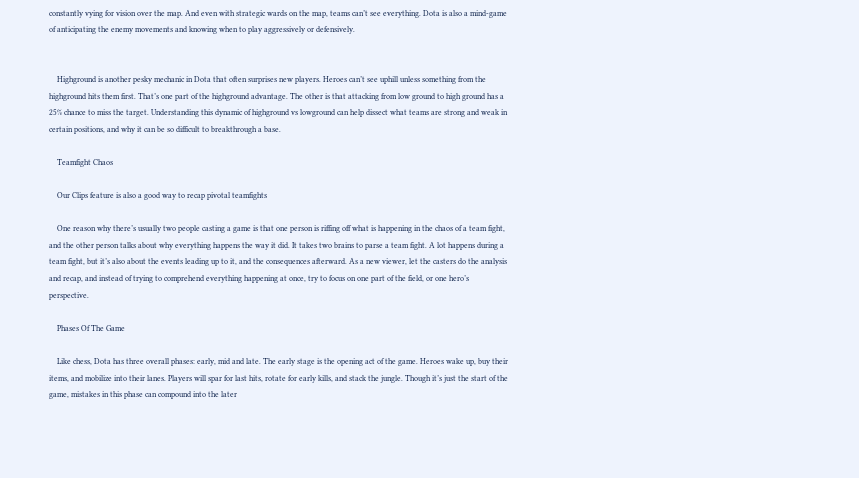constantly vying for vision over the map. And even with strategic wards on the map, teams can’t see everything. Dota is also a mind-game of anticipating the enemy movements and knowing when to play aggressively or defensively.


    Highground is another pesky mechanic in Dota that often surprises new players. Heroes can’t see uphill unless something from the highground hits them first. That’s one part of the highground advantage. The other is that attacking from low ground to high ground has a 25% chance to miss the target. Understanding this dynamic of highground vs lowground can help dissect what teams are strong and weak in certain positions, and why it can be so difficult to breakthrough a base.

    Teamfight Chaos

    Our Clips feature is also a good way to recap pivotal teamfights

    One reason why there’s usually two people casting a game is that one person is riffing off what is happening in the chaos of a team fight, and the other person talks about why everything happens the way it did. It takes two brains to parse a team fight. A lot happens during a team fight, but it’s also about the events leading up to it, and the consequences afterward. As a new viewer, let the casters do the analysis and recap, and instead of trying to comprehend everything happening at once, try to focus on one part of the field, or one hero’s perspective.

    Phases Of The Game

    Like chess, Dota has three overall phases: early, mid and late. The early stage is the opening act of the game. Heroes wake up, buy their items, and mobilize into their lanes. Players will spar for last hits, rotate for early kills, and stack the jungle. Though it’s just the start of the game, mistakes in this phase can compound into the later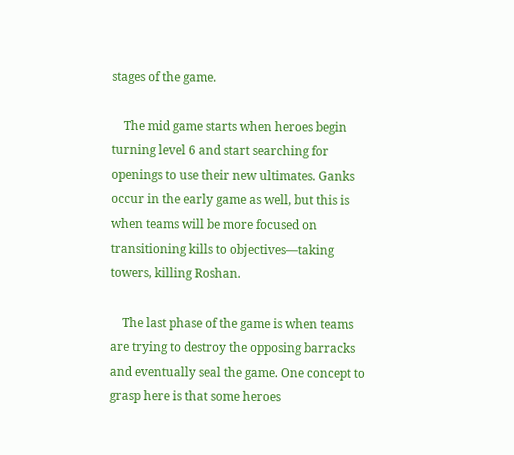stages of the game.

    The mid game starts when heroes begin turning level 6 and start searching for openings to use their new ultimates. Ganks occur in the early game as well, but this is when teams will be more focused on transitioning kills to objectives—taking towers, killing Roshan.

    The last phase of the game is when teams are trying to destroy the opposing barracks and eventually seal the game. One concept to grasp here is that some heroes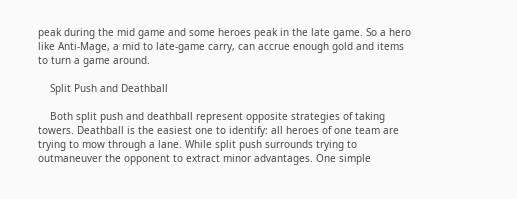peak during the mid game and some heroes peak in the late game. So a hero like Anti-Mage, a mid to late-game carry, can accrue enough gold and items to turn a game around.

    Split Push and Deathball

    Both split push and deathball represent opposite strategies of taking towers. Deathball is the easiest one to identify: all heroes of one team are trying to mow through a lane. While split push surrounds trying to outmaneuver the opponent to extract minor advantages. One simple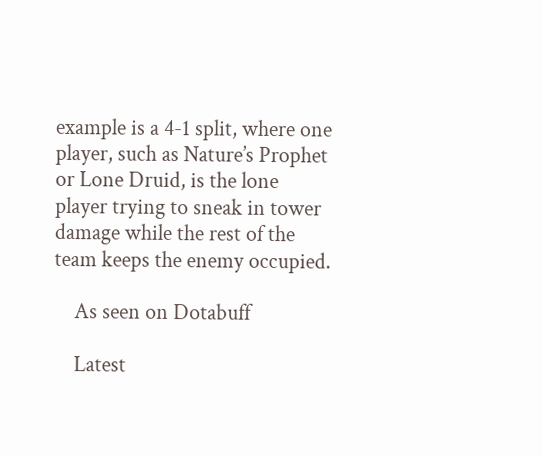example is a 4-1 split, where one player, such as Nature’s Prophet or Lone Druid, is the lone player trying to sneak in tower damage while the rest of the team keeps the enemy occupied.

    As seen on Dotabuff

    Latest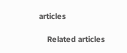articles

    Related articles